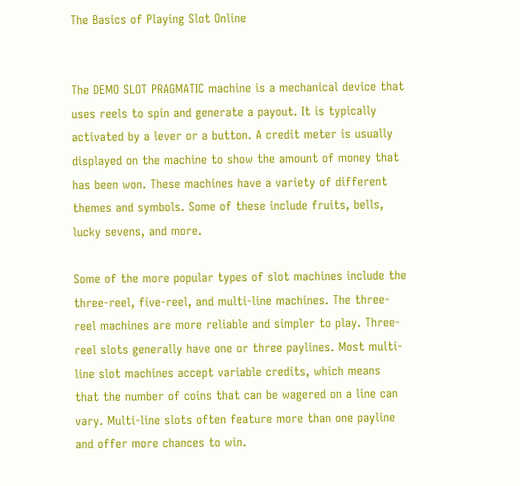The Basics of Playing Slot Online


The DEMO SLOT PRAGMATIC machine is a mechanical device that uses reels to spin and generate a payout. It is typically activated by a lever or a button. A credit meter is usually displayed on the machine to show the amount of money that has been won. These machines have a variety of different themes and symbols. Some of these include fruits, bells, lucky sevens, and more.

Some of the more popular types of slot machines include the three-reel, five-reel, and multi-line machines. The three-reel machines are more reliable and simpler to play. Three-reel slots generally have one or three paylines. Most multi-line slot machines accept variable credits, which means that the number of coins that can be wagered on a line can vary. Multi-line slots often feature more than one payline and offer more chances to win.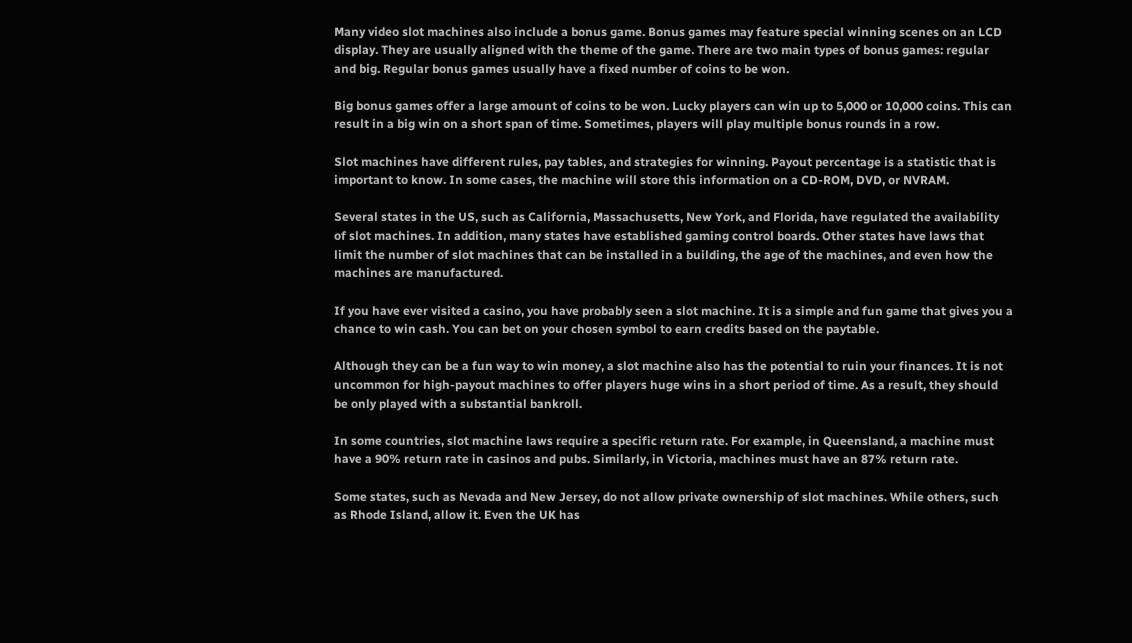Many video slot machines also include a bonus game. Bonus games may feature special winning scenes on an LCD display. They are usually aligned with the theme of the game. There are two main types of bonus games: regular and big. Regular bonus games usually have a fixed number of coins to be won.

Big bonus games offer a large amount of coins to be won. Lucky players can win up to 5,000 or 10,000 coins. This can result in a big win on a short span of time. Sometimes, players will play multiple bonus rounds in a row.

Slot machines have different rules, pay tables, and strategies for winning. Payout percentage is a statistic that is important to know. In some cases, the machine will store this information on a CD-ROM, DVD, or NVRAM.

Several states in the US, such as California, Massachusetts, New York, and Florida, have regulated the availability of slot machines. In addition, many states have established gaming control boards. Other states have laws that limit the number of slot machines that can be installed in a building, the age of the machines, and even how the machines are manufactured.

If you have ever visited a casino, you have probably seen a slot machine. It is a simple and fun game that gives you a chance to win cash. You can bet on your chosen symbol to earn credits based on the paytable.

Although they can be a fun way to win money, a slot machine also has the potential to ruin your finances. It is not uncommon for high-payout machines to offer players huge wins in a short period of time. As a result, they should be only played with a substantial bankroll.

In some countries, slot machine laws require a specific return rate. For example, in Queensland, a machine must have a 90% return rate in casinos and pubs. Similarly, in Victoria, machines must have an 87% return rate.

Some states, such as Nevada and New Jersey, do not allow private ownership of slot machines. While others, such as Rhode Island, allow it. Even the UK has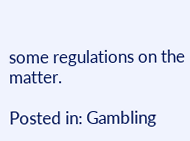some regulations on the matter.

Posted in: Gambling